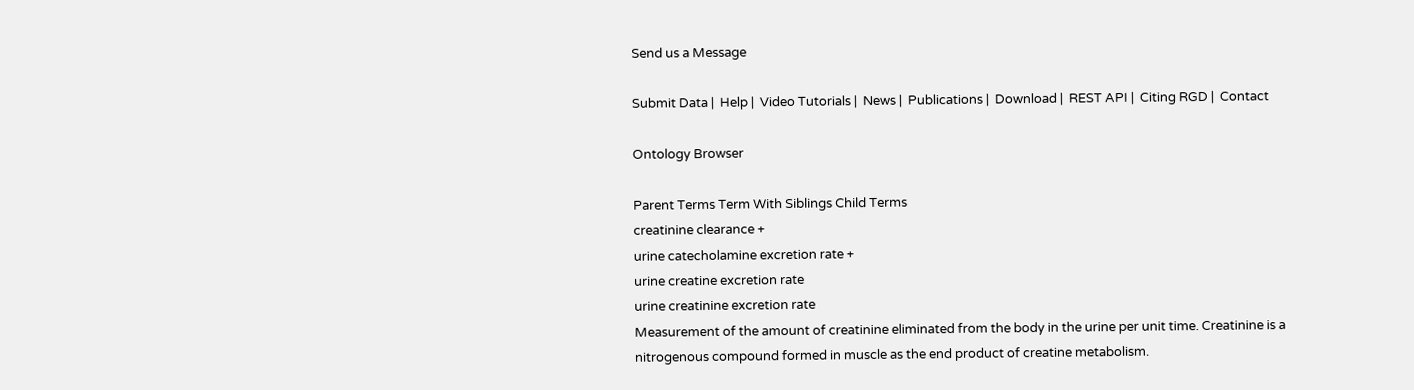Send us a Message

Submit Data |  Help |  Video Tutorials |  News |  Publications |  Download |  REST API |  Citing RGD |  Contact

Ontology Browser

Parent Terms Term With Siblings Child Terms
creatinine clearance +
urine catecholamine excretion rate +
urine creatine excretion rate
urine creatinine excretion rate
Measurement of the amount of creatinine eliminated from the body in the urine per unit time. Creatinine is a nitrogenous compound formed in muscle as the end product of creatine metabolism.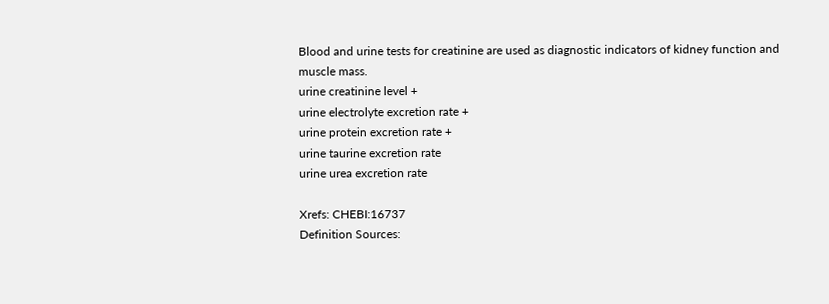Blood and urine tests for creatinine are used as diagnostic indicators of kidney function and muscle mass.
urine creatinine level +
urine electrolyte excretion rate +
urine protein excretion rate +
urine taurine excretion rate
urine urea excretion rate

Xrefs: CHEBI:16737
Definition Sources: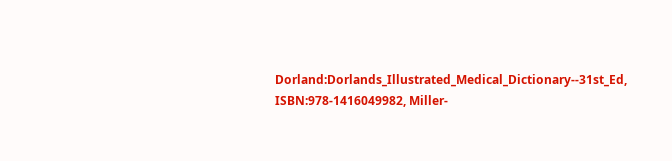Dorland:Dorlands_Illustrated_Medical_Dictionary--31st_Ed, ISBN:978-1416049982, Miller-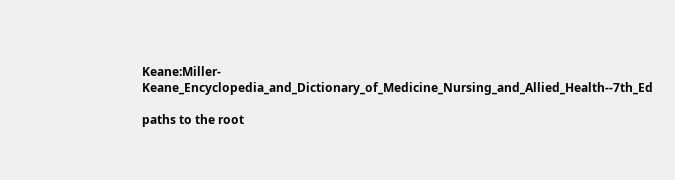Keane:Miller-Keane_Encyclopedia_and_Dictionary_of_Medicine_Nursing_and_Allied_Health--7th_Ed

paths to the root